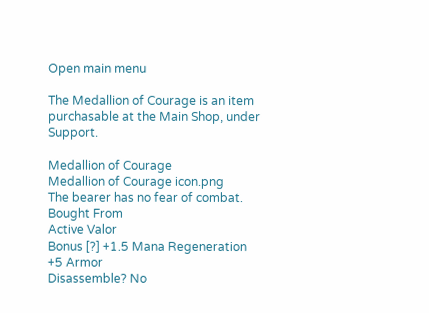Open main menu

The Medallion of Courage is an item purchasable at the Main Shop, under Support.

Medallion of Courage
Medallion of Courage icon.png
The bearer has no fear of combat.
Bought From
Active Valor
Bonus [?] +1.5 Mana Regeneration
+5 Armor
Disassemble? No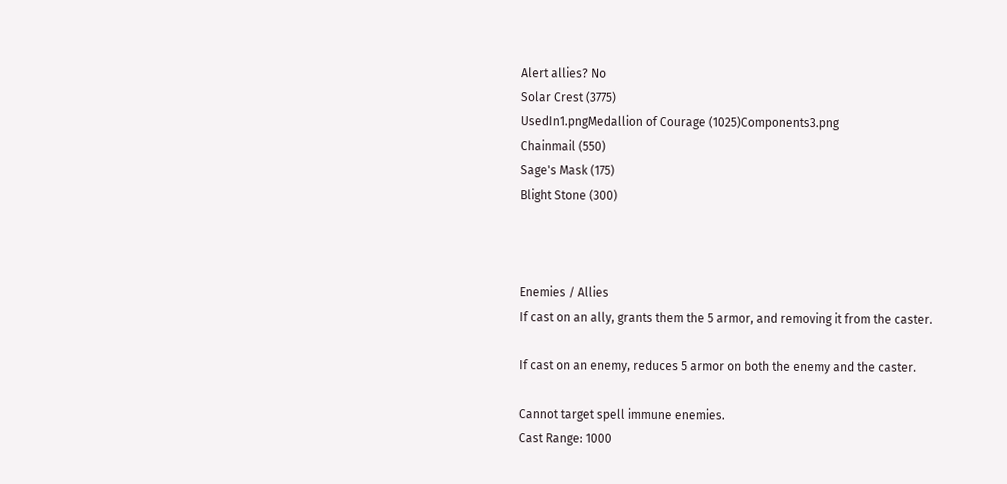Alert allies? No
Solar Crest (3775)
UsedIn1.pngMedallion of Courage (1025)Components3.png
Chainmail (550)
Sage's Mask (175)
Blight Stone (300)



Enemies / Allies
If cast on an ally, grants them the 5 armor, and removing it from the caster.

If cast on an enemy, reduces 5 armor on both the enemy and the caster.

Cannot target spell immune enemies.
Cast Range: 1000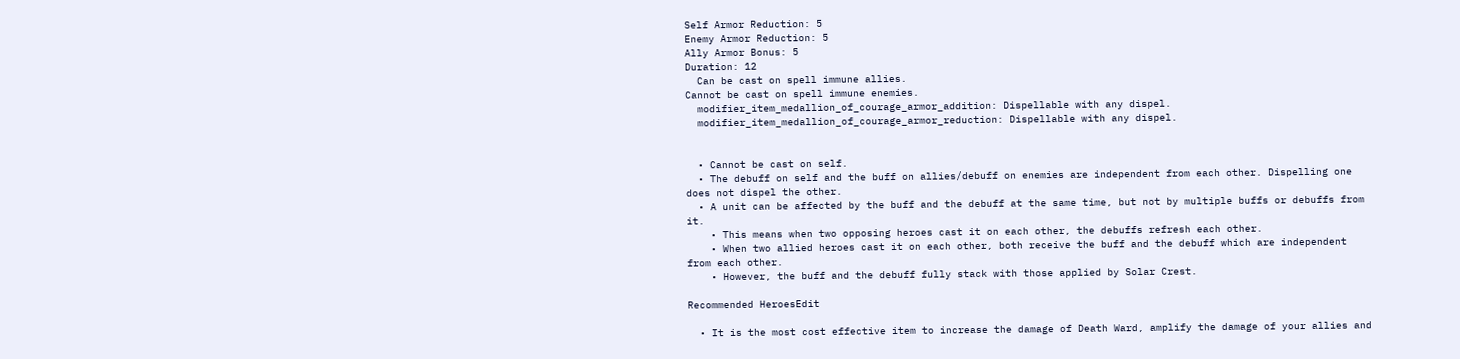Self Armor Reduction: 5
Enemy Armor Reduction: 5
Ally Armor Bonus: 5
Duration: 12
  Can be cast on spell immune allies.
Cannot be cast on spell immune enemies.
  modifier_item_medallion_of_courage_armor_addition: Dispellable with any dispel.
  modifier_item_medallion_of_courage_armor_reduction: Dispellable with any dispel.


  • Cannot be cast on self.
  • The debuff on self and the buff on allies/debuff on enemies are independent from each other. Dispelling one does not dispel the other.
  • A unit can be affected by the buff and the debuff at the same time, but not by multiple buffs or debuffs from it.
    • This means when two opposing heroes cast it on each other, the debuffs refresh each other.
    • When two allied heroes cast it on each other, both receive the buff and the debuff which are independent from each other.
    • However, the buff and the debuff fully stack with those applied by Solar Crest.

Recommended HeroesEdit

  • It is the most cost effective item to increase the damage of Death Ward, amplify the damage of your allies and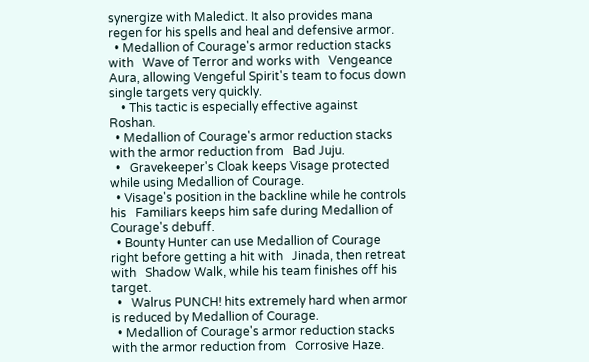synergize with Maledict. It also provides mana regen for his spells and heal and defensive armor.
  • Medallion of Courage's armor reduction stacks with   Wave of Terror and works with   Vengeance Aura, allowing Vengeful Spirit's team to focus down single targets very quickly.
    • This tactic is especially effective against   Roshan.
  • Medallion of Courage's armor reduction stacks with the armor reduction from   Bad Juju.
  •   Gravekeeper's Cloak keeps Visage protected while using Medallion of Courage.
  • Visage's position in the backline while he controls his   Familiars keeps him safe during Medallion of Courage's debuff.
  • Bounty Hunter can use Medallion of Courage right before getting a hit with   Jinada, then retreat with   Shadow Walk, while his team finishes off his target.
  •   Walrus PUNCH! hits extremely hard when armor is reduced by Medallion of Courage.
  • Medallion of Courage's armor reduction stacks with the armor reduction from   Corrosive Haze.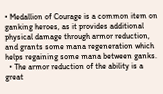• Medallion of Courage is a common item on ganking heroes, as it provides additional physical damage through armor reduction, and grants some mana regeneration which helps regaining some mana between ganks.
  • The armor reduction of the ability is a great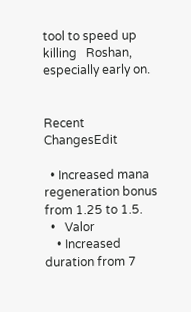tool to speed up killing   Roshan, especially early on.


Recent ChangesEdit

  • Increased mana regeneration bonus from 1.25 to 1.5.
  •   Valor
    • Increased duration from 7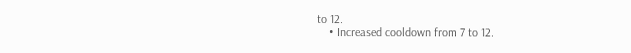to 12.
    • Increased cooldown from 7 to 12.